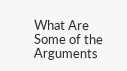What Are Some of the Arguments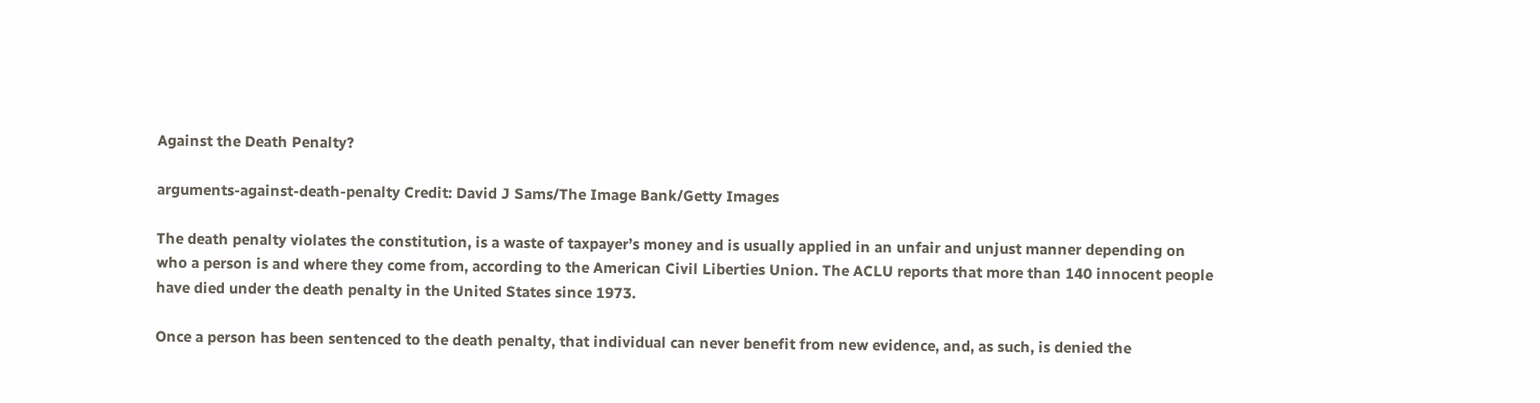Against the Death Penalty?

arguments-against-death-penalty Credit: David J Sams/The Image Bank/Getty Images

The death penalty violates the constitution, is a waste of taxpayer’s money and is usually applied in an unfair and unjust manner depending on who a person is and where they come from, according to the American Civil Liberties Union. The ACLU reports that more than 140 innocent people have died under the death penalty in the United States since 1973.

Once a person has been sentenced to the death penalty, that individual can never benefit from new evidence, and, as such, is denied the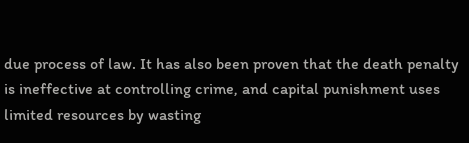due process of law. It has also been proven that the death penalty is ineffective at controlling crime, and capital punishment uses limited resources by wasting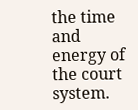the time and energy of the court system.